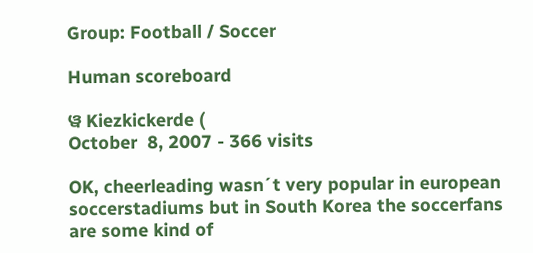Group: Football / Soccer

Human scoreboard

ୱ Kiezkickerde (
October  8, 2007 - 366 visits

OK, cheerleading wasn´t very popular in european soccerstadiums but in South Korea the soccerfans are some kind of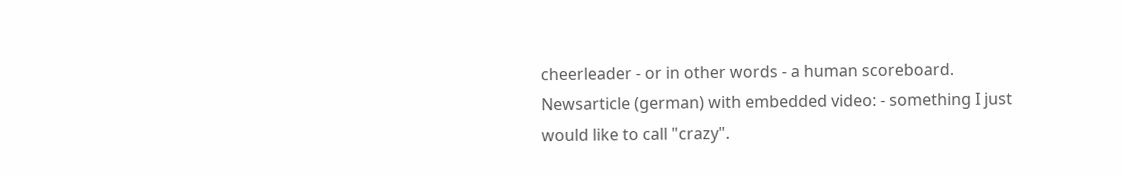cheerleader - or in other words - a human scoreboard.
Newsarticle (german) with embedded video: - something I just would like to call "crazy".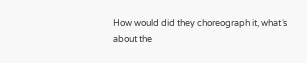How would did they choreograph it, what´s about the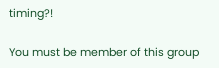timing?!

You must be member of this group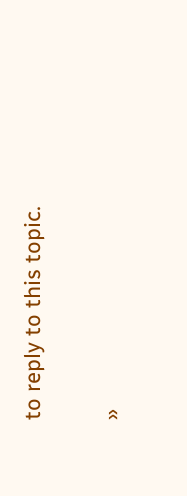to reply to this topic.

»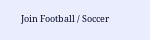Join Football / Soccer